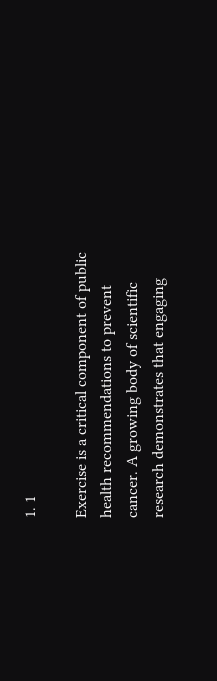1. 1

Exercise is a critical component of public health recommendations to prevent cancer. A growing body of scientific research demonstrates that engaging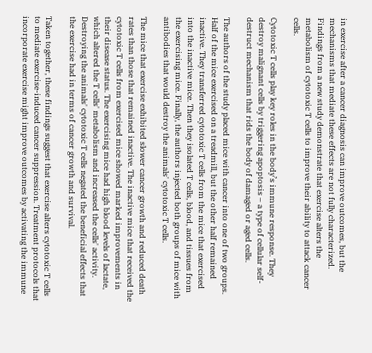in exercise after a cancer diagnosis can improve outcomes, but the mechanisms that mediate these effects are not fully characterized. Findings from a new study demonstrate that exercise alters the metabolism of cytotoxic T cells to improve their ability to attack cancer cells.

Cytotoxic T cells play key roles in the body’s immune response. They destroy malignant cells by triggering apoptosis – a type of cellular self-destruct mechanism that rids the body of damaged or aged cells.

The authors of the study placed mice with cancer into one of two groups. Half of the mice exercised on a treadmill, but the other half remained inactive. They transferred cytotoxic T cells from the mice that exercised into the inactive mice. Then they isolated T cells, blood, and tissues from the exercising mice. Finally, the authors injected both groups of mice with antibodies that would destroy the animals' cytotoxic T cells.

The mice that exercise exhibited slower cancer growth and reduced death rates than those that remained inactive. The inactive mice that received the cytotoxic T cells from exercised mice showed marked improvements in their disease status. The exercising mice had high blood levels of lactate, which altered the T cells' metabolism and increased the cells' activity. Destroying the animals' cytotoxic T cells negated the beneficial effects that the exercise had in terms of cancer growth and survival.

Taken together, these findings suggest that exercise alters cytotoxic T cells to mediate exercise-induced cancer suppression. Treatment protocols that incorporate exercise might improve outcomes by activating the immune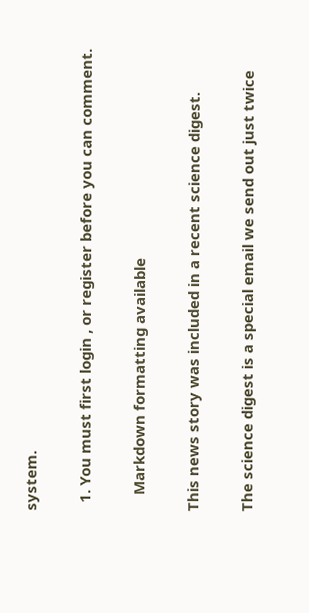system.

  1. You must first login , or register before you can comment.

    Markdown formatting available

This news story was included in a recent science digest.

The science digest is a special email we send out just twice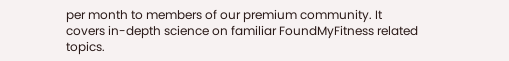per month to members of our premium community. It covers in-depth science on familiar FoundMyFitness related topics.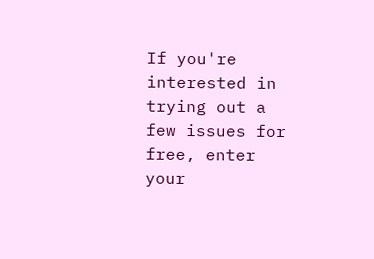If you're interested in trying out a few issues for free, enter your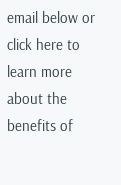email below or click here to learn more about the benefits of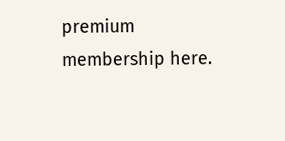premium membership here.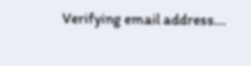Verifying email address...